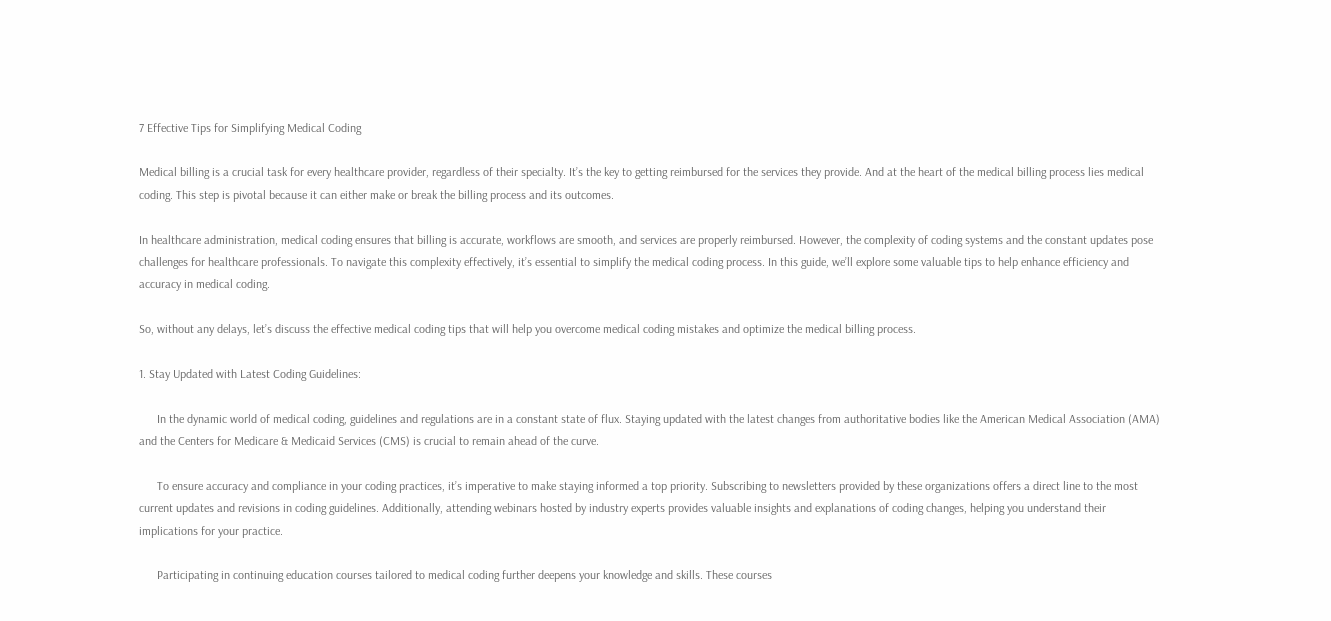7 Effective Tips for Simplifying Medical Coding

Medical billing is a crucial task for every healthcare provider, regardless of their specialty. It’s the key to getting reimbursed for the services they provide. And at the heart of the medical billing process lies medical coding. This step is pivotal because it can either make or break the billing process and its outcomes.

In healthcare administration, medical coding ensures that billing is accurate, workflows are smooth, and services are properly reimbursed. However, the complexity of coding systems and the constant updates pose challenges for healthcare professionals. To navigate this complexity effectively, it’s essential to simplify the medical coding process. In this guide, we’ll explore some valuable tips to help enhance efficiency and accuracy in medical coding.

So, without any delays, let’s discuss the effective medical coding tips that will help you overcome medical coding mistakes and optimize the medical billing process.

1. Stay Updated with Latest Coding Guidelines:

      In the dynamic world of medical coding, guidelines and regulations are in a constant state of flux. Staying updated with the latest changes from authoritative bodies like the American Medical Association (AMA) and the Centers for Medicare & Medicaid Services (CMS) is crucial to remain ahead of the curve.

      To ensure accuracy and compliance in your coding practices, it’s imperative to make staying informed a top priority. Subscribing to newsletters provided by these organizations offers a direct line to the most current updates and revisions in coding guidelines. Additionally, attending webinars hosted by industry experts provides valuable insights and explanations of coding changes, helping you understand their implications for your practice.

      Participating in continuing education courses tailored to medical coding further deepens your knowledge and skills. These courses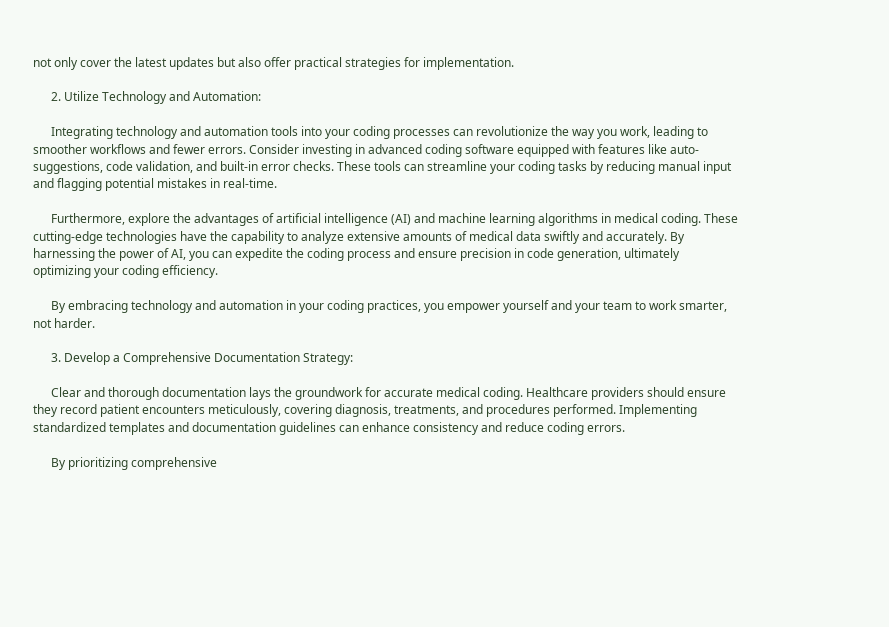not only cover the latest updates but also offer practical strategies for implementation.

      2. Utilize Technology and Automation:

      Integrating technology and automation tools into your coding processes can revolutionize the way you work, leading to smoother workflows and fewer errors. Consider investing in advanced coding software equipped with features like auto-suggestions, code validation, and built-in error checks. These tools can streamline your coding tasks by reducing manual input and flagging potential mistakes in real-time.

      Furthermore, explore the advantages of artificial intelligence (AI) and machine learning algorithms in medical coding. These cutting-edge technologies have the capability to analyze extensive amounts of medical data swiftly and accurately. By harnessing the power of AI, you can expedite the coding process and ensure precision in code generation, ultimately optimizing your coding efficiency.

      By embracing technology and automation in your coding practices, you empower yourself and your team to work smarter, not harder.

      3. Develop a Comprehensive Documentation Strategy:

      Clear and thorough documentation lays the groundwork for accurate medical coding. Healthcare providers should ensure they record patient encounters meticulously, covering diagnosis, treatments, and procedures performed. Implementing standardized templates and documentation guidelines can enhance consistency and reduce coding errors.

      By prioritizing comprehensive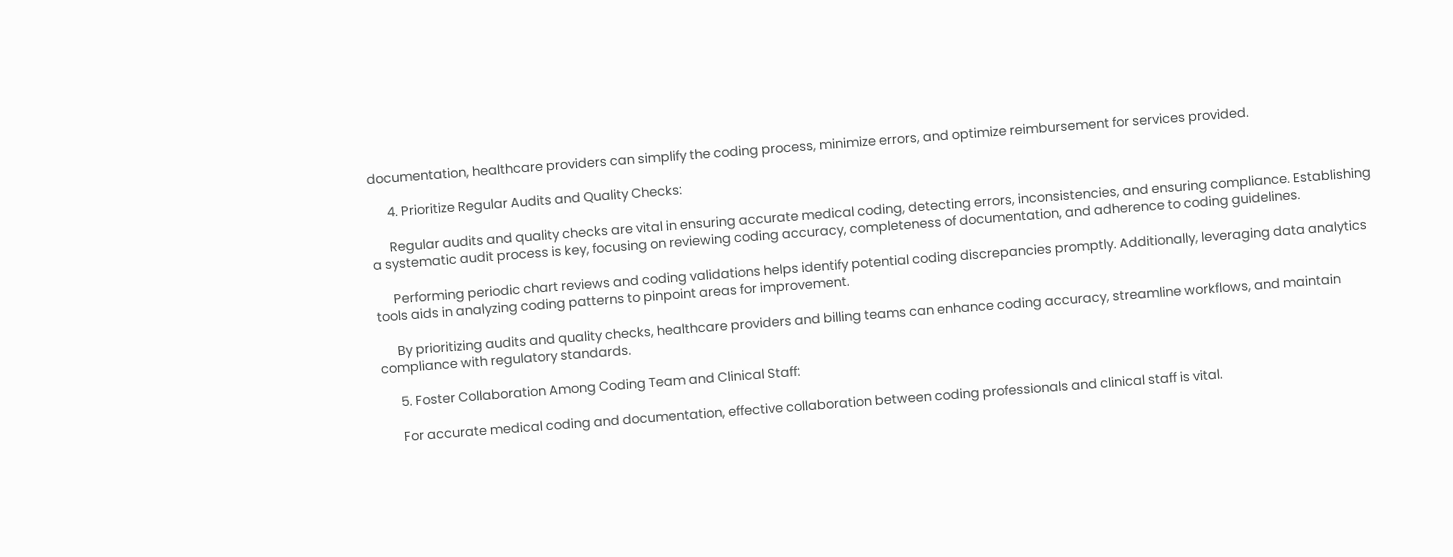documentation, healthcare providers can simplify the coding process, minimize errors, and optimize reimbursement for services provided.

      4. Prioritize Regular Audits and Quality Checks:

      Regular audits and quality checks are vital in ensuring accurate medical coding, detecting errors, inconsistencies, and ensuring compliance. Establishing a systematic audit process is key, focusing on reviewing coding accuracy, completeness of documentation, and adherence to coding guidelines.

      Performing periodic chart reviews and coding validations helps identify potential coding discrepancies promptly. Additionally, leveraging data analytics tools aids in analyzing coding patterns to pinpoint areas for improvement.

      By prioritizing audits and quality checks, healthcare providers and billing teams can enhance coding accuracy, streamline workflows, and maintain compliance with regulatory standards.

      5. Foster Collaboration Among Coding Team and Clinical Staff:

      For accurate medical coding and documentation, effective collaboration between coding professionals and clinical staff is vital.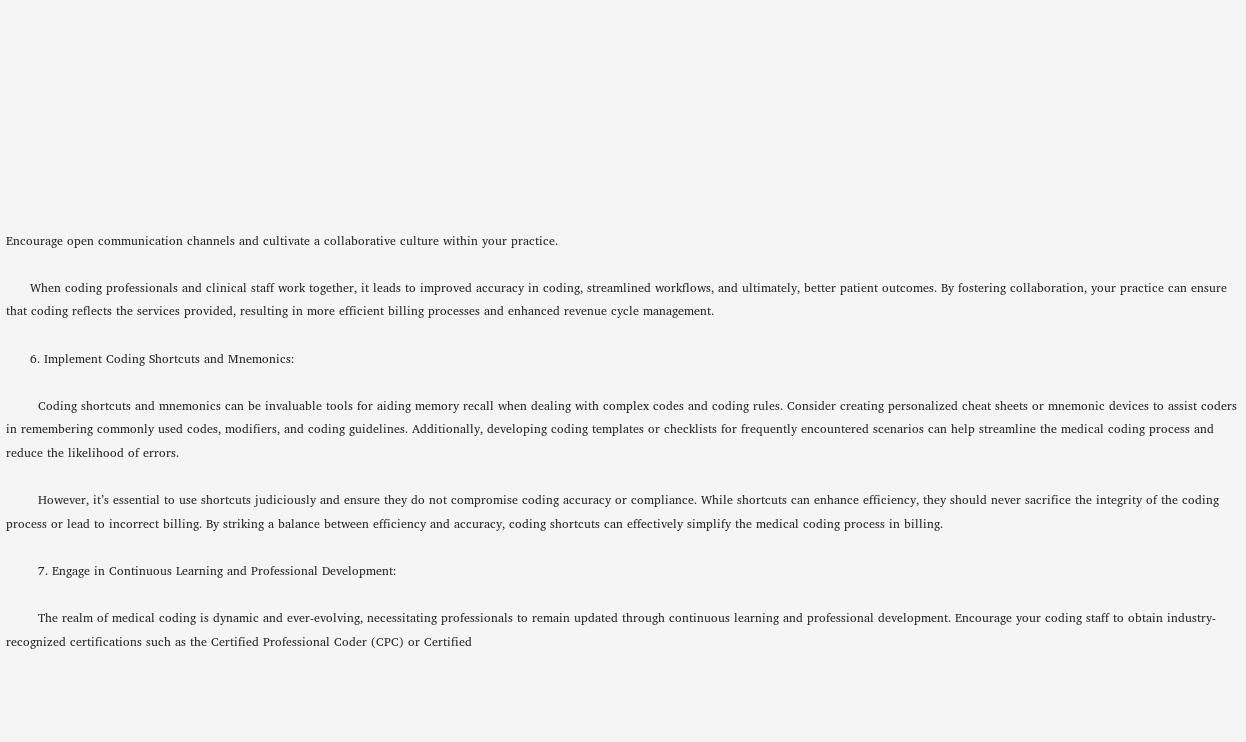Encourage open communication channels and cultivate a collaborative culture within your practice.

      When coding professionals and clinical staff work together, it leads to improved accuracy in coding, streamlined workflows, and ultimately, better patient outcomes. By fostering collaboration, your practice can ensure that coding reflects the services provided, resulting in more efficient billing processes and enhanced revenue cycle management.

      6. Implement Coding Shortcuts and Mnemonics:

        Coding shortcuts and mnemonics can be invaluable tools for aiding memory recall when dealing with complex codes and coding rules. Consider creating personalized cheat sheets or mnemonic devices to assist coders in remembering commonly used codes, modifiers, and coding guidelines. Additionally, developing coding templates or checklists for frequently encountered scenarios can help streamline the medical coding process and reduce the likelihood of errors.

        However, it’s essential to use shortcuts judiciously and ensure they do not compromise coding accuracy or compliance. While shortcuts can enhance efficiency, they should never sacrifice the integrity of the coding process or lead to incorrect billing. By striking a balance between efficiency and accuracy, coding shortcuts can effectively simplify the medical coding process in billing.

        7. Engage in Continuous Learning and Professional Development:

        The realm of medical coding is dynamic and ever-evolving, necessitating professionals to remain updated through continuous learning and professional development. Encourage your coding staff to obtain industry-recognized certifications such as the Certified Professional Coder (CPC) or Certified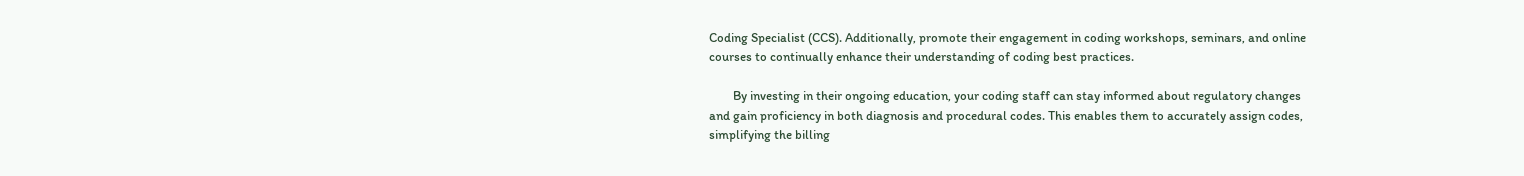Coding Specialist (CCS). Additionally, promote their engagement in coding workshops, seminars, and online courses to continually enhance their understanding of coding best practices.

        By investing in their ongoing education, your coding staff can stay informed about regulatory changes and gain proficiency in both diagnosis and procedural codes. This enables them to accurately assign codes, simplifying the billing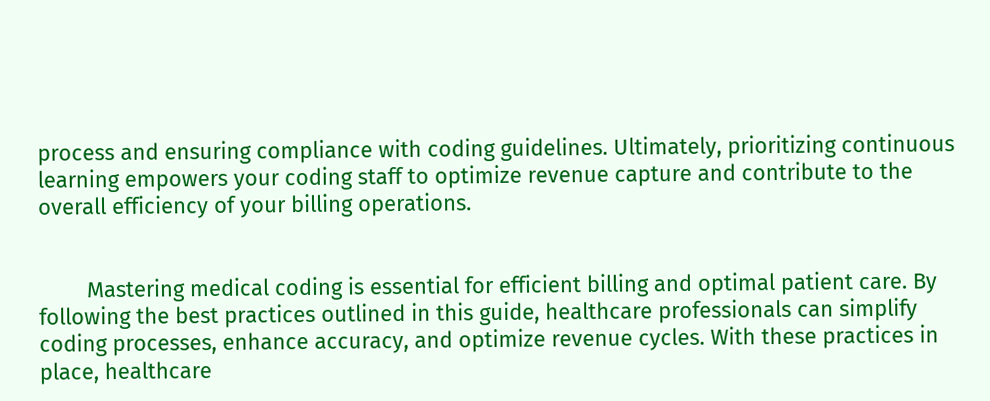process and ensuring compliance with coding guidelines. Ultimately, prioritizing continuous learning empowers your coding staff to optimize revenue capture and contribute to the overall efficiency of your billing operations.


        Mastering medical coding is essential for efficient billing and optimal patient care. By following the best practices outlined in this guide, healthcare professionals can simplify coding processes, enhance accuracy, and optimize revenue cycles. With these practices in place, healthcare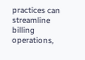practices can streamline billing operations,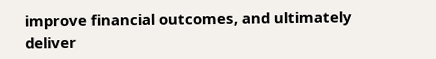improve financial outcomes, and ultimately deliver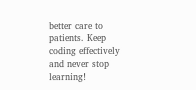better care to patients. Keep coding effectively and never stop learning!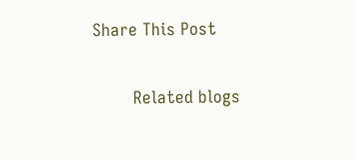Share This Post

        Related blogs